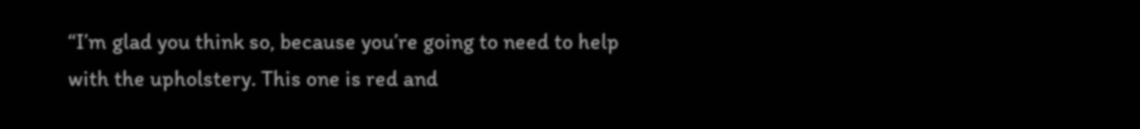“I’m glad you think so, because you’re going to need to help with the upholstery. This one is red and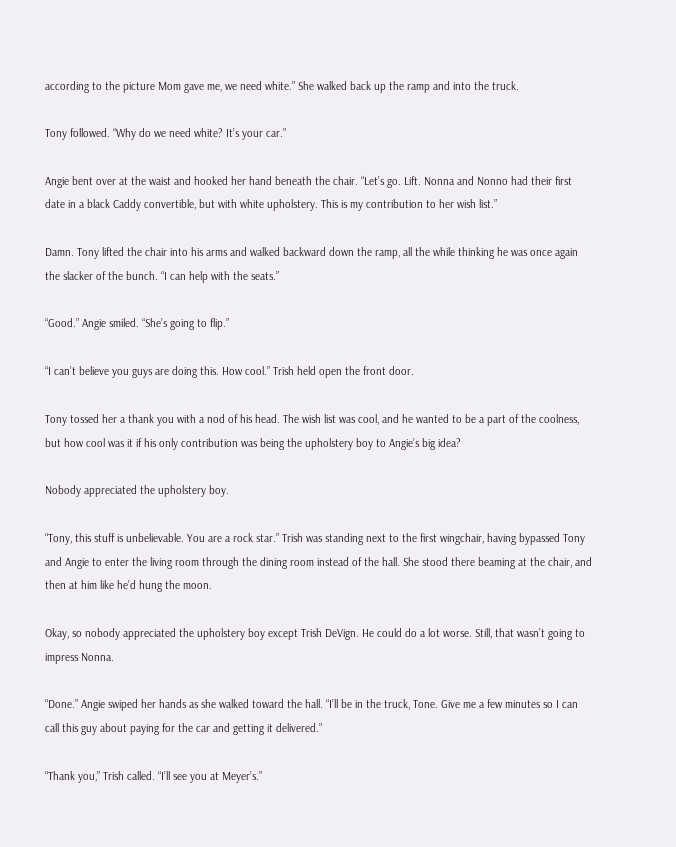according to the picture Mom gave me, we need white.” She walked back up the ramp and into the truck.

Tony followed. “Why do we need white? It’s your car.”

Angie bent over at the waist and hooked her hand beneath the chair. “Let’s go. Lift. Nonna and Nonno had their first date in a black Caddy convertible, but with white upholstery. This is my contribution to her wish list.”

Damn. Tony lifted the chair into his arms and walked backward down the ramp, all the while thinking he was once again the slacker of the bunch. “I can help with the seats.”

“Good.” Angie smiled. “She’s going to flip.”

“I can’t believe you guys are doing this. How cool.” Trish held open the front door.

Tony tossed her a thank you with a nod of his head. The wish list was cool, and he wanted to be a part of the coolness, but how cool was it if his only contribution was being the upholstery boy to Angie’s big idea?

Nobody appreciated the upholstery boy.

“Tony, this stuff is unbelievable. You are a rock star.” Trish was standing next to the first wingchair, having bypassed Tony and Angie to enter the living room through the dining room instead of the hall. She stood there beaming at the chair, and then at him like he’d hung the moon.

Okay, so nobody appreciated the upholstery boy except Trish DeVign. He could do a lot worse. Still, that wasn’t going to impress Nonna.

“Done.” Angie swiped her hands as she walked toward the hall. “I’ll be in the truck, Tone. Give me a few minutes so I can call this guy about paying for the car and getting it delivered.”

“Thank you,” Trish called. “I’ll see you at Meyer’s.”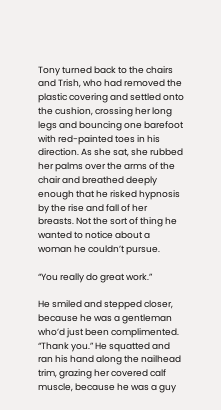Tony turned back to the chairs and Trish, who had removed the plastic covering and settled onto the cushion, crossing her long legs and bouncing one barefoot with red-painted toes in his direction. As she sat, she rubbed her palms over the arms of the chair and breathed deeply enough that he risked hypnosis by the rise and fall of her breasts. Not the sort of thing he wanted to notice about a woman he couldn’t pursue.

“You really do great work.”

He smiled and stepped closer, because he was a gentleman who’d just been complimented. “Thank you.” He squatted and ran his hand along the nailhead trim, grazing her covered calf muscle, because he was a guy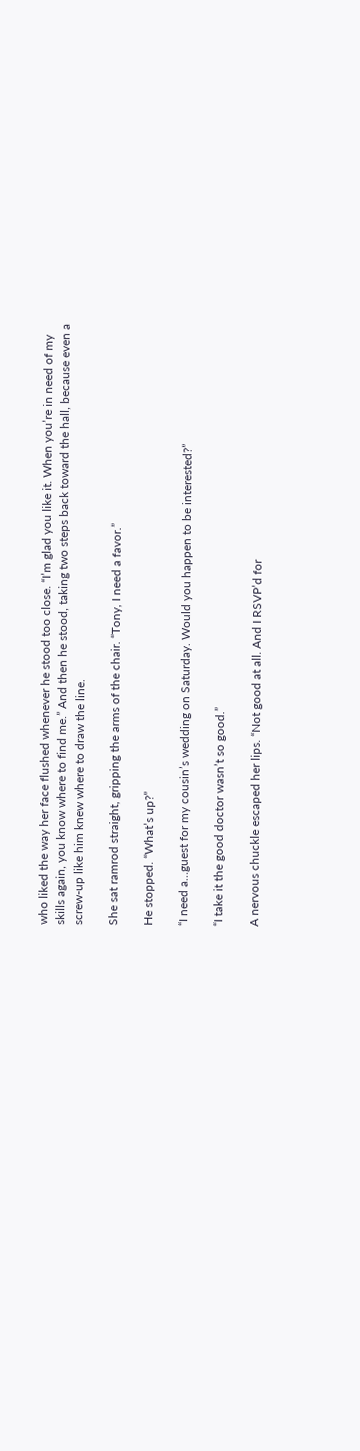who liked the way her face flushed whenever he stood too close. “I’m glad you like it. When you’re in need of my skills again, you know where to find me.” And then he stood, taking two steps back toward the hall, because even a screw-up like him knew where to draw the line.

She sat ramrod straight, gripping the arms of the chair. “Tony, I need a favor.”

He stopped. “What’s up?”

“I need a…guest for my cousin’s wedding on Saturday. Would you happen to be interested?”

“I take it the good doctor wasn’t so good.”

A nervous chuckle escaped her lips. “Not good at all. And I RSVP’d for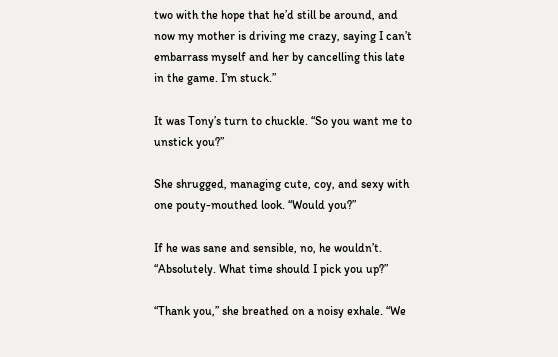two with the hope that he’d still be around, and now my mother is driving me crazy, saying I can’t embarrass myself and her by cancelling this late in the game. I’m stuck.”

It was Tony’s turn to chuckle. “So you want me to unstick you?”

She shrugged, managing cute, coy, and sexy with one pouty-mouthed look. “Would you?”

If he was sane and sensible, no, he wouldn’t. “Absolutely. What time should I pick you up?”

“Thank you,” she breathed on a noisy exhale. “We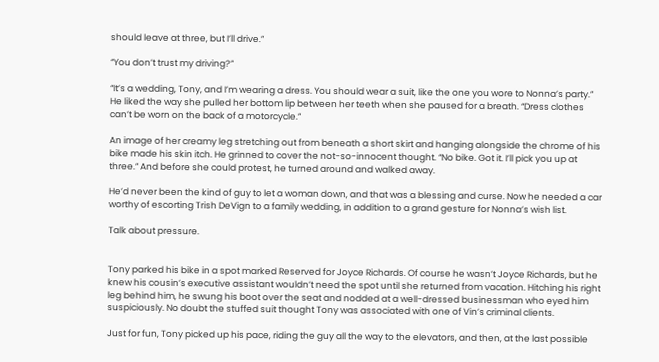should leave at three, but I’ll drive.”

“You don’t trust my driving?”

“It’s a wedding, Tony, and I’m wearing a dress. You should wear a suit, like the one you wore to Nonna’s party.” He liked the way she pulled her bottom lip between her teeth when she paused for a breath. “Dress clothes can’t be worn on the back of a motorcycle.”

An image of her creamy leg stretching out from beneath a short skirt and hanging alongside the chrome of his bike made his skin itch. He grinned to cover the not-so-innocent thought. “No bike. Got it. I’ll pick you up at three.” And before she could protest, he turned around and walked away.

He’d never been the kind of guy to let a woman down, and that was a blessing and curse. Now he needed a car worthy of escorting Trish DeVign to a family wedding, in addition to a grand gesture for Nonna’s wish list.

Talk about pressure.


Tony parked his bike in a spot marked Reserved for Joyce Richards. Of course he wasn’t Joyce Richards, but he knew his cousin’s executive assistant wouldn’t need the spot until she returned from vacation. Hitching his right leg behind him, he swung his boot over the seat and nodded at a well-dressed businessman who eyed him suspiciously. No doubt the stuffed suit thought Tony was associated with one of Vin’s criminal clients.

Just for fun, Tony picked up his pace, riding the guy all the way to the elevators, and then, at the last possible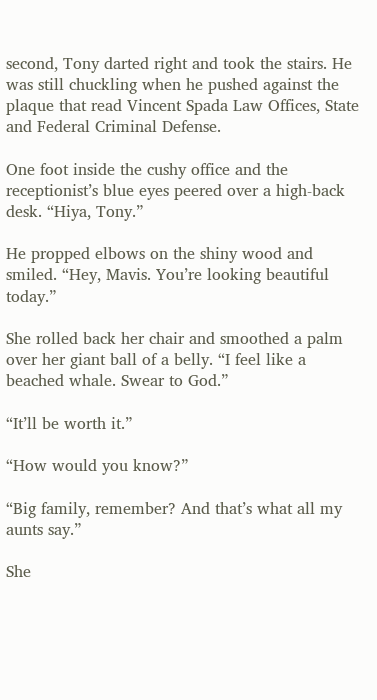second, Tony darted right and took the stairs. He was still chuckling when he pushed against the plaque that read Vincent Spada Law Offices, State and Federal Criminal Defense.

One foot inside the cushy office and the receptionist’s blue eyes peered over a high-back desk. “Hiya, Tony.”

He propped elbows on the shiny wood and smiled. “Hey, Mavis. You’re looking beautiful today.”

She rolled back her chair and smoothed a palm over her giant ball of a belly. “I feel like a beached whale. Swear to God.”

“It’ll be worth it.”

“How would you know?”

“Big family, remember? And that’s what all my aunts say.”

She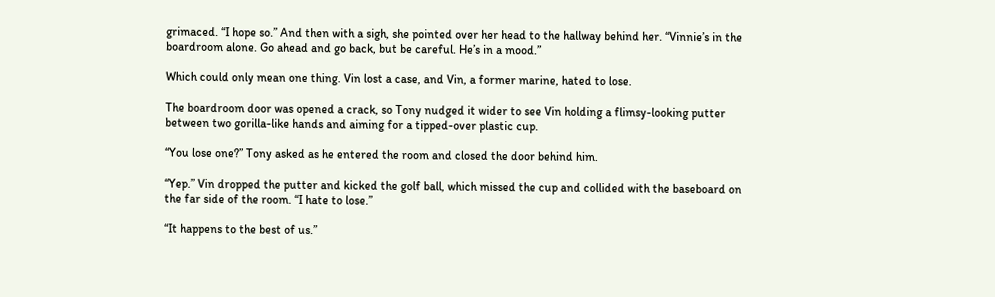grimaced. “I hope so.” And then with a sigh, she pointed over her head to the hallway behind her. “Vinnie’s in the boardroom alone. Go ahead and go back, but be careful. He’s in a mood.”

Which could only mean one thing. Vin lost a case, and Vin, a former marine, hated to lose.

The boardroom door was opened a crack, so Tony nudged it wider to see Vin holding a flimsy-looking putter between two gorilla-like hands and aiming for a tipped-over plastic cup.

“You lose one?” Tony asked as he entered the room and closed the door behind him.

“Yep.” Vin dropped the putter and kicked the golf ball, which missed the cup and collided with the baseboard on the far side of the room. “I hate to lose.”

“It happens to the best of us.”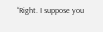“Right. I suppose you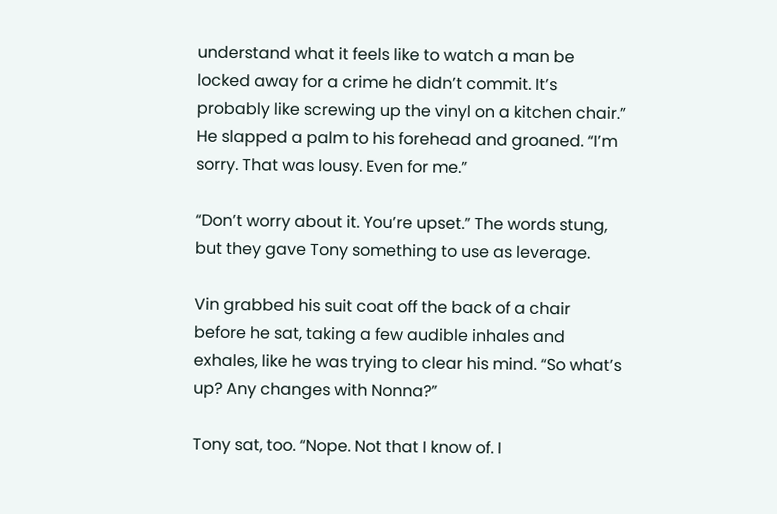understand what it feels like to watch a man be locked away for a crime he didn’t commit. It’s probably like screwing up the vinyl on a kitchen chair.” He slapped a palm to his forehead and groaned. “I’m sorry. That was lousy. Even for me.”

“Don’t worry about it. You’re upset.” The words stung, but they gave Tony something to use as leverage.

Vin grabbed his suit coat off the back of a chair before he sat, taking a few audible inhales and exhales, like he was trying to clear his mind. “So what’s up? Any changes with Nonna?”

Tony sat, too. “Nope. Not that I know of. I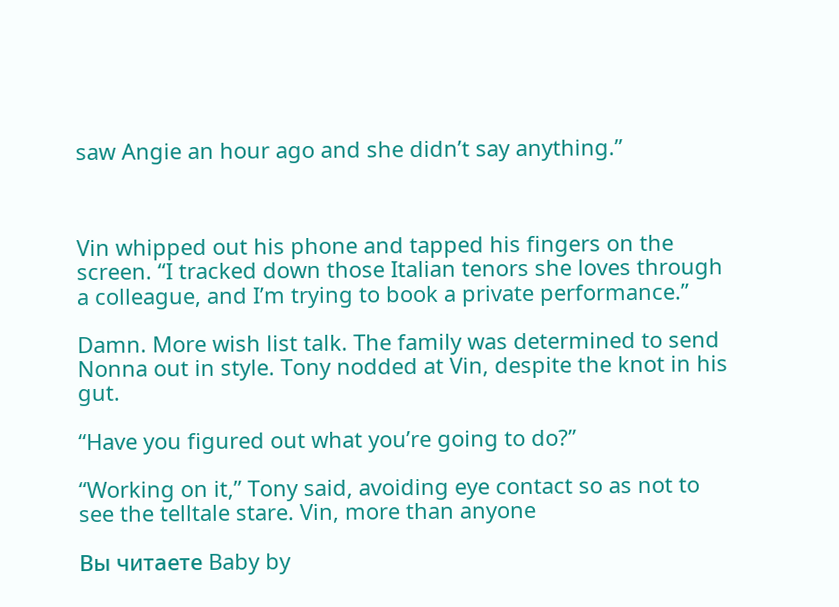saw Angie an hour ago and she didn’t say anything.”



Vin whipped out his phone and tapped his fingers on the screen. “I tracked down those Italian tenors she loves through a colleague, and I’m trying to book a private performance.”

Damn. More wish list talk. The family was determined to send Nonna out in style. Tony nodded at Vin, despite the knot in his gut.

“Have you figured out what you’re going to do?”

“Working on it,” Tony said, avoiding eye contact so as not to see the telltale stare. Vin, more than anyone

Вы читаете Baby by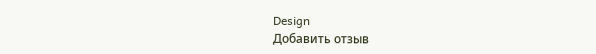Design
Добавить отзыв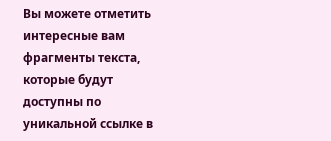Вы можете отметить интересные вам фрагменты текста, которые будут доступны по уникальной ссылке в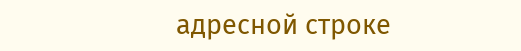адресной строке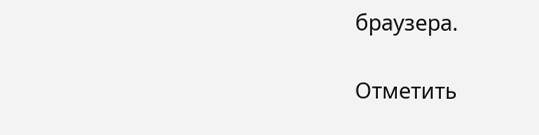браузера.

Отметить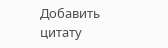Добавить цитату